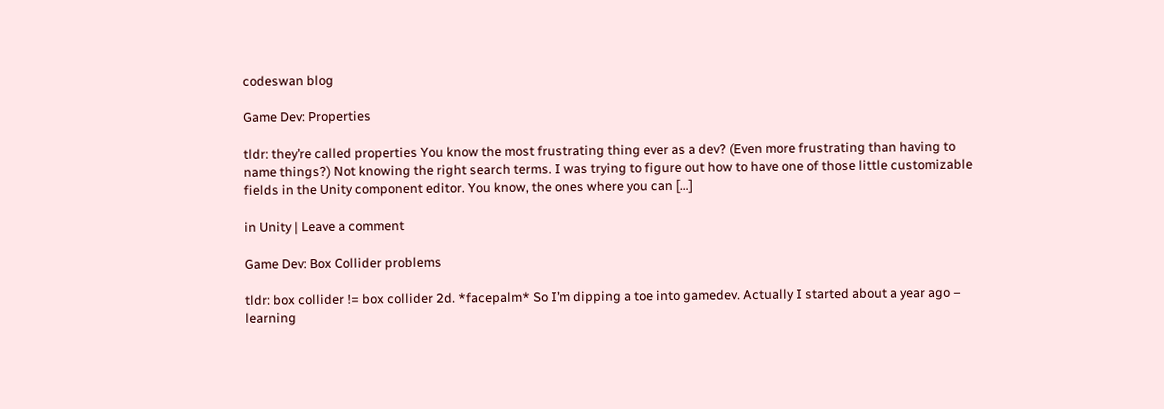codeswan blog

Game Dev: Properties

tldr: they’re called properties You know the most frustrating thing ever as a dev? (Even more frustrating than having to name things?) Not knowing the right search terms. I was trying to figure out how to have one of those little customizable fields in the Unity component editor. You know, the ones where you can […]

in Unity | Leave a comment

Game Dev: Box Collider problems

tldr: box collider != box collider 2d. *facepalm* So I’m dipping a toe into gamedev. Actually I started about a year ago – learning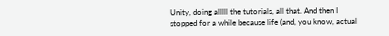Unity, doing alllll the tutorials, all that. And then I stopped for a while because life (and, you know, actual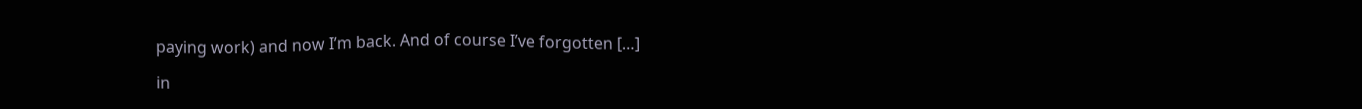paying work) and now I’m back. And of course I’ve forgotten […]

in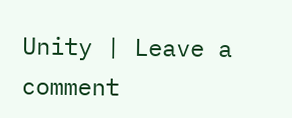Unity | Leave a comment